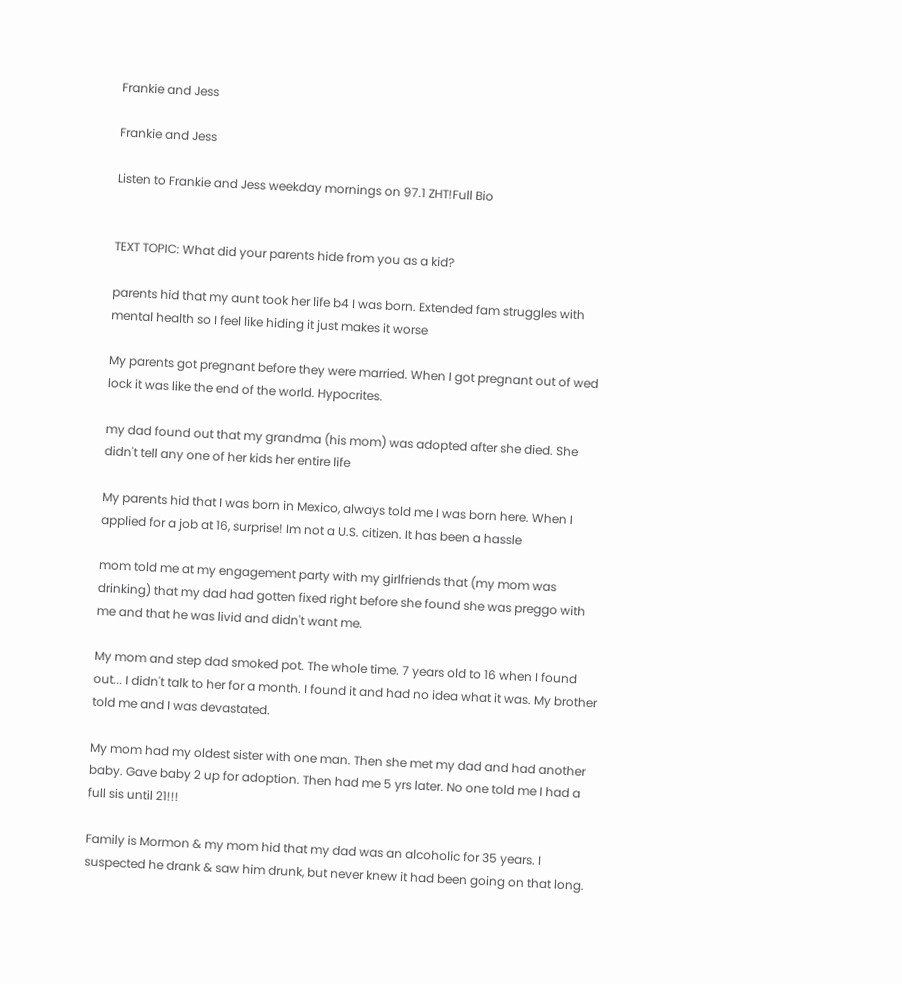Frankie and Jess

Frankie and Jess

Listen to Frankie and Jess weekday mornings on 97.1 ZHT!Full Bio


TEXT TOPIC: What did your parents hide from you as a kid?

parents hid that my aunt took her life b4 I was born. Extended fam struggles with mental health so I feel like hiding it just makes it worse

My parents got pregnant before they were married. When I got pregnant out of wed lock it was like the end of the world. Hypocrites.

my dad found out that my grandma (his mom) was adopted after she died. She didn't tell any one of her kids her entire life

My parents hid that I was born in Mexico, always told me I was born here. When I applied for a job at 16, surprise! Im not a U.S. citizen. It has been a hassle

mom told me at my engagement party with my girlfriends that (my mom was drinking) that my dad had gotten fixed right before she found she was preggo with me and that he was livid and didn't want me.

My mom and step dad smoked pot. The whole time. 7 years old to 16 when I found out... I didn't talk to her for a month. I found it and had no idea what it was. My brother told me and I was devastated.

My mom had my oldest sister with one man. Then she met my dad and had another baby. Gave baby 2 up for adoption. Then had me 5 yrs later. No one told me I had a full sis until 21!!!

Family is Mormon & my mom hid that my dad was an alcoholic for 35 years. I suspected he drank & saw him drunk, but never knew it had been going on that long.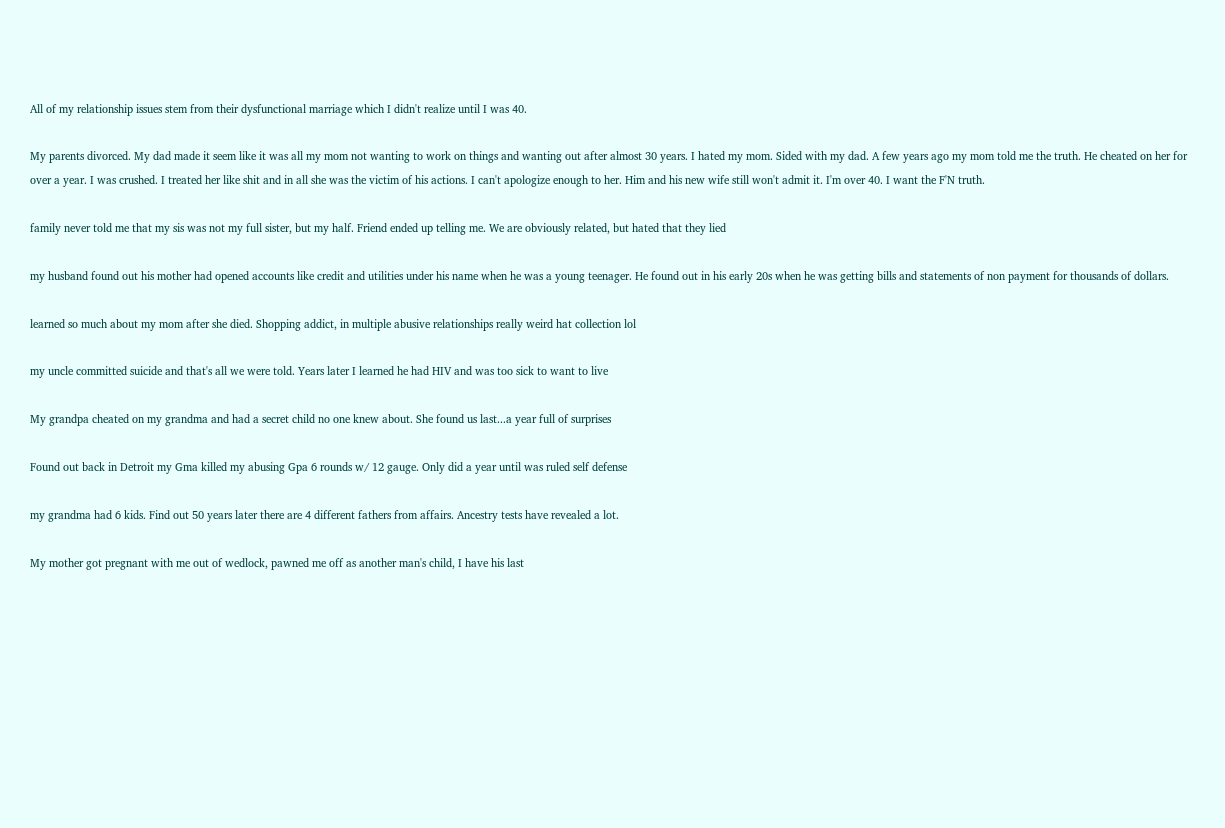All of my relationship issues stem from their dysfunctional marriage which I didn't realize until I was 40.

My parents divorced. My dad made it seem like it was all my mom not wanting to work on things and wanting out after almost 30 years. I hated my mom. Sided with my dad. A few years ago my mom told me the truth. He cheated on her for over a year. I was crushed. I treated her like shit and in all she was the victim of his actions. I can't apologize enough to her. Him and his new wife still won't admit it. I'm over 40. I want the F'N truth.

family never told me that my sis was not my full sister, but my half. Friend ended up telling me. We are obviously related, but hated that they lied

my husband found out his mother had opened accounts like credit and utilities under his name when he was a young teenager. He found out in his early 20s when he was getting bills and statements of non payment for thousands of dollars.

learned so much about my mom after she died. Shopping addict, in multiple abusive relationships really weird hat collection lol

my uncle committed suicide and that's all we were told. Years later I learned he had HIV and was too sick to want to live

My grandpa cheated on my grandma and had a secret child no one knew about. She found us last...a year full of surprises

Found out back in Detroit my Gma killed my abusing Gpa 6 rounds w/ 12 gauge. Only did a year until was ruled self defense

my grandma had 6 kids. Find out 50 years later there are 4 different fathers from affairs. Ancestry tests have revealed a lot.

My mother got pregnant with me out of wedlock, pawned me off as another man's child, I have his last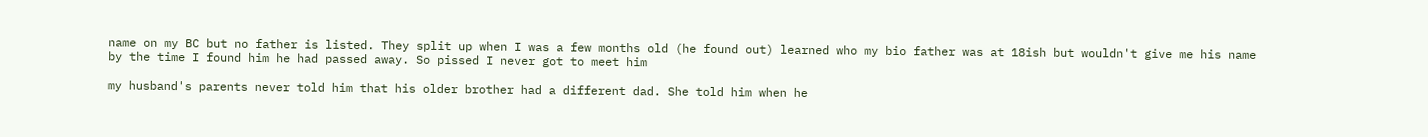name on my BC but no father is listed. They split up when I was a few months old (he found out) learned who my bio father was at 18ish but wouldn't give me his name by the time I found him he had passed away. So pissed I never got to meet him

my husband's parents never told him that his older brother had a different dad. She told him when he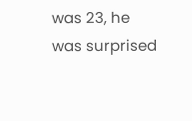was 23, he was surprised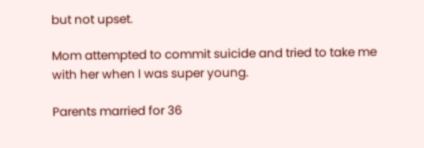but not upset.

Mom attempted to commit suicide and tried to take me with her when I was super young.

Parents married for 36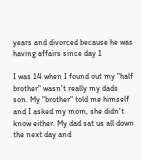years and divorced because he was having affairs since day 1

I was 14 when I found out my "half brother" wasn't really my dads son. My "brother" told me himself and I asked my mom, she didn't know either. My dad sat us all down the next day and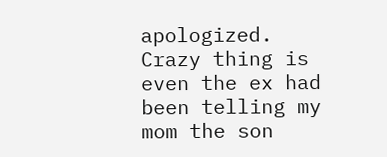apologized. Crazy thing is even the ex had been telling my mom the son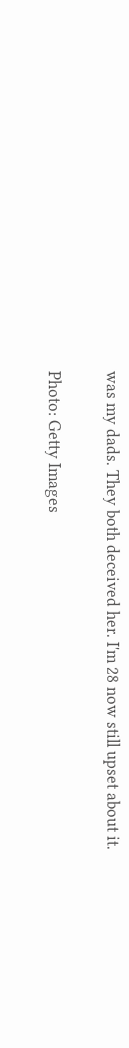was my dads. They both deceived her. I'm 28 now still upset about it.

Photo: Getty Images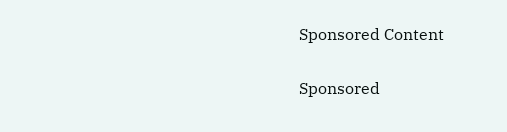Sponsored Content

Sponsored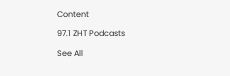Content

97.1 ZHT Podcasts

See All